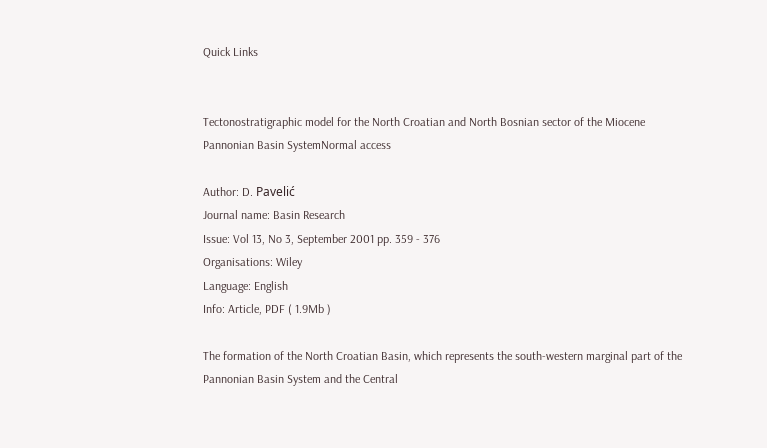Quick Links


Tectonostratigraphic model for the North Croatian and North Bosnian sector of the Miocene Pannonian Basin SystemNormal access

Author: D. Pavelić
Journal name: Basin Research
Issue: Vol 13, No 3, September 2001 pp. 359 - 376
Organisations: Wiley
Language: English
Info: Article, PDF ( 1.9Mb )

The formation of the North Croatian Basin, which represents the south-western marginal part of the Pannonian Basin System and the Central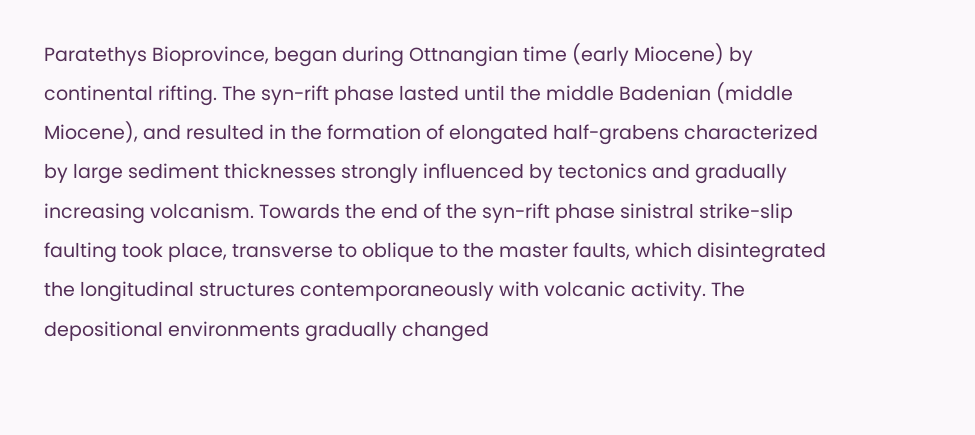Paratethys Bioprovince, began during Ottnangian time (early Miocene) by continental rifting. The syn-rift phase lasted until the middle Badenian (middle Miocene), and resulted in the formation of elongated half-grabens characterized by large sediment thicknesses strongly influenced by tectonics and gradually increasing volcanism. Towards the end of the syn-rift phase sinistral strike-slip faulting took place, transverse to oblique to the master faults, which disintegrated the longitudinal structures contemporaneously with volcanic activity. The depositional environments gradually changed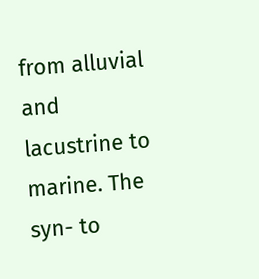from alluvial and lacustrine to marine. The syn- to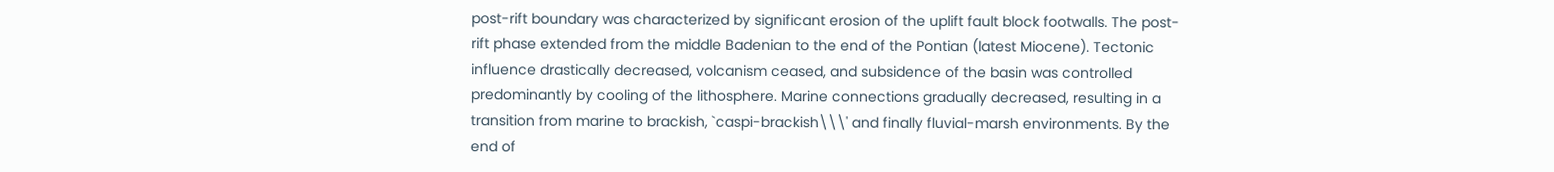post-rift boundary was characterized by significant erosion of the uplift fault block footwalls. The post-rift phase extended from the middle Badenian to the end of the Pontian (latest Miocene). Tectonic influence drastically decreased, volcanism ceased, and subsidence of the basin was controlled predominantly by cooling of the lithosphere. Marine connections gradually decreased, resulting in a transition from marine to brackish, `caspi-brackish\\\' and finally fluvial-marsh environments. By the end of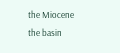the Miocene the basin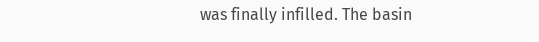was finally infilled. The basin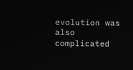evolution was also complicated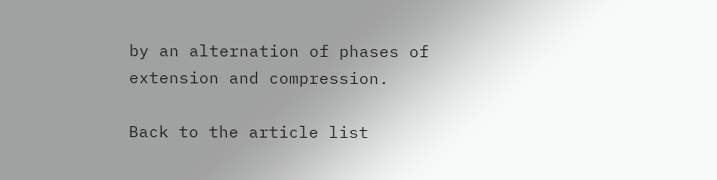by an alternation of phases of extension and compression.

Back to the article list